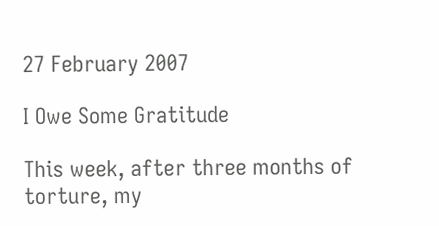27 February 2007

I Owe Some Gratitude

This week, after three months of torture, my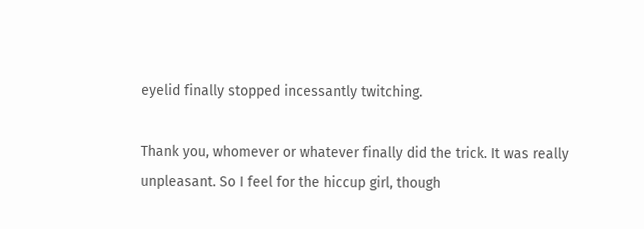eyelid finally stopped incessantly twitching.

Thank you, whomever or whatever finally did the trick. It was really unpleasant. So I feel for the hiccup girl, though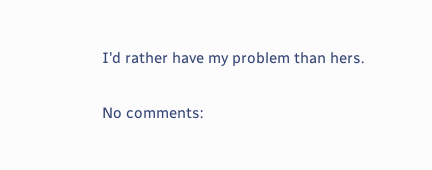I'd rather have my problem than hers.

No comments: